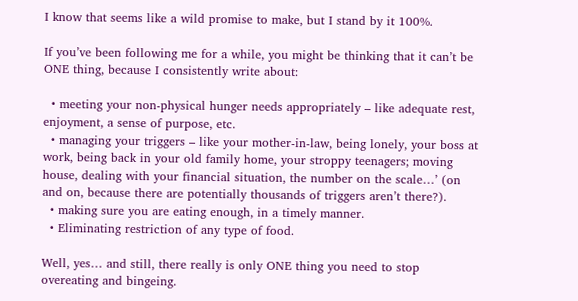I know that seems like a wild promise to make, but I stand by it 100%.

If you’ve been following me for a while, you might be thinking that it can’t be ONE thing, because I consistently write about:

  • meeting your non-physical hunger needs appropriately – like adequate rest, enjoyment, a sense of purpose, etc.
  • managing your triggers – like your mother-in-law, being lonely, your boss at work, being back in your old family home, your stroppy teenagers; moving house, dealing with your financial situation, the number on the scale…’ (on and on, because there are potentially thousands of triggers aren’t there?).
  • making sure you are eating enough, in a timely manner.
  • Eliminating restriction of any type of food.

Well, yes… and still, there really is only ONE thing you need to stop overeating and bingeing.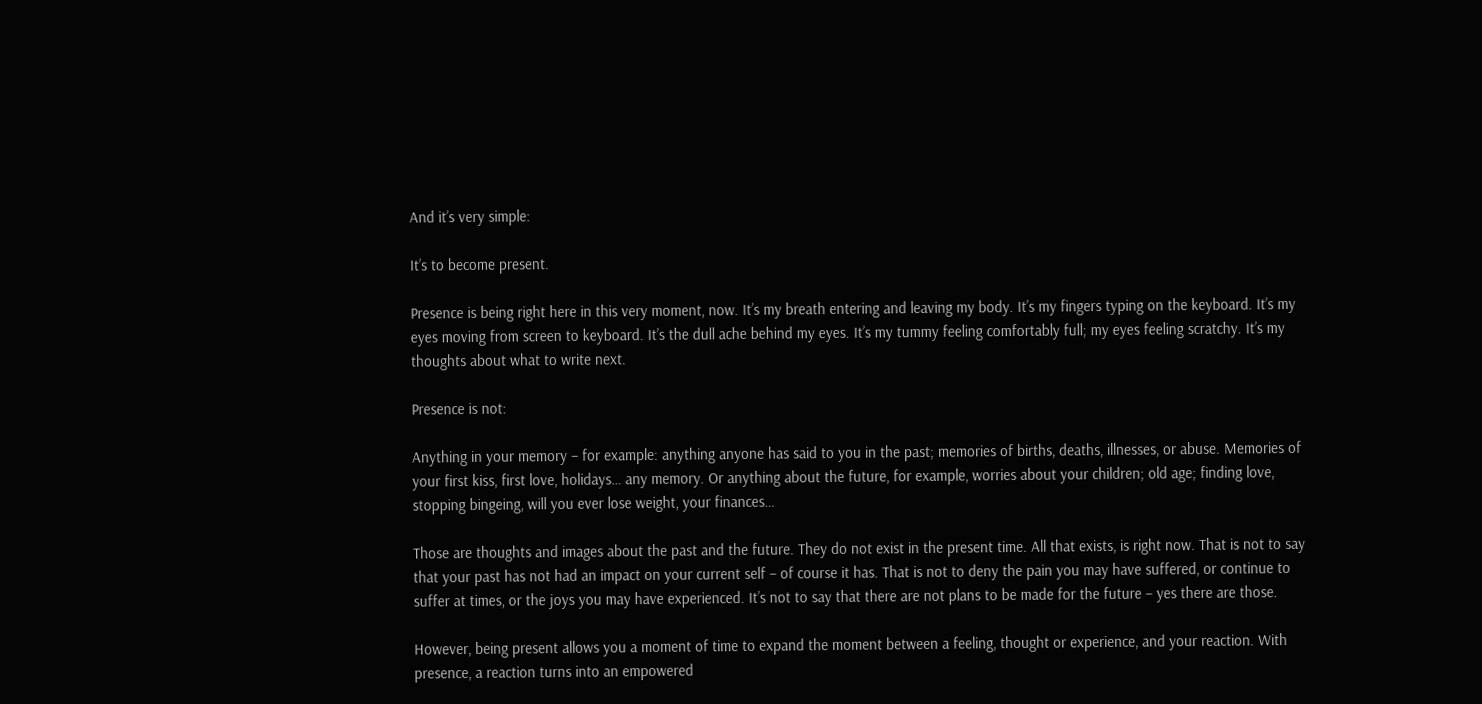And it’s very simple:

It’s to become present.

Presence is being right here in this very moment, now. It’s my breath entering and leaving my body. It’s my fingers typing on the keyboard. It’s my eyes moving from screen to keyboard. It’s the dull ache behind my eyes. It’s my tummy feeling comfortably full; my eyes feeling scratchy. It’s my thoughts about what to write next.

Presence is not:

Anything in your memory – for example: anything anyone has said to you in the past; memories of births, deaths, illnesses, or abuse. Memories of your first kiss, first love, holidays… any memory. Or anything about the future, for example, worries about your children; old age; finding love, stopping bingeing, will you ever lose weight, your finances…

Those are thoughts and images about the past and the future. They do not exist in the present time. All that exists, is right now. That is not to say that your past has not had an impact on your current self – of course it has. That is not to deny the pain you may have suffered, or continue to suffer at times, or the joys you may have experienced. It’s not to say that there are not plans to be made for the future – yes there are those.

However, being present allows you a moment of time to expand the moment between a feeling, thought or experience, and your reaction. With presence, a reaction turns into an empowered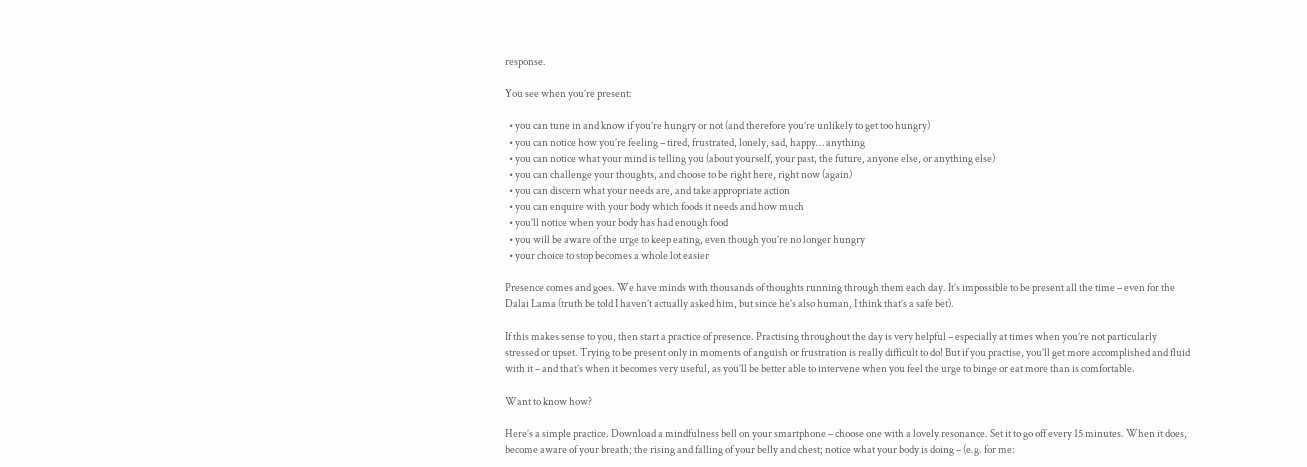response.

You see when you’re present:

  • you can tune in and know if you’re hungry or not (and therefore you’re unlikely to get too hungry)
  • you can notice how you’re feeling – tired, frustrated, lonely, sad, happy… anything
  • you can notice what your mind is telling you (about yourself, your past, the future, anyone else, or anything else)
  • you can challenge your thoughts, and choose to be right here, right now (again)
  • you can discern what your needs are, and take appropriate action
  • you can enquire with your body which foods it needs and how much
  • you’ll notice when your body has had enough food
  • you will be aware of the urge to keep eating, even though you’re no longer hungry
  • your choice to stop becomes a whole lot easier

Presence comes and goes. We have minds with thousands of thoughts running through them each day. It’s impossible to be present all the time – even for the Dalai Lama (truth be told I haven’t actually asked him, but since he’s also human, I think that’s a safe bet).

If this makes sense to you, then start a practice of presence. Practising throughout the day is very helpful – especially at times when you’re not particularly stressed or upset. Trying to be present only in moments of anguish or frustration is really difficult to do! But if you practise, you’ll get more accomplished and fluid with it – and that’s when it becomes very useful, as you’ll be better able to intervene when you feel the urge to binge or eat more than is comfortable.

Want to know how?

Here’s a simple practice. Download a mindfulness bell on your smartphone – choose one with a lovely resonance. Set it to go off every 15 minutes. When it does, become aware of your breath; the rising and falling of your belly and chest; notice what your body is doing – (e.g. for me: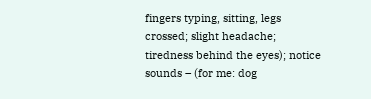fingers typing, sitting, legs crossed; slight headache; tiredness behind the eyes); notice sounds – (for me: dog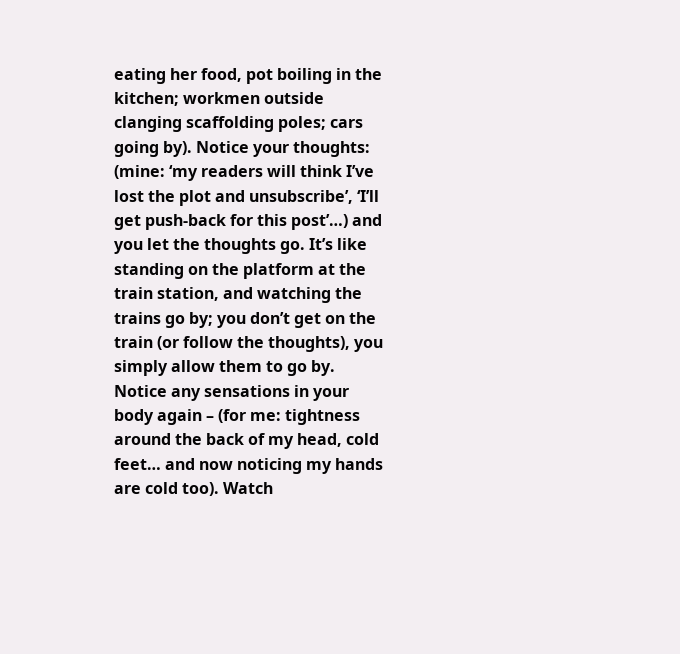eating her food, pot boiling in the kitchen; workmen outside clanging scaffolding poles; cars going by). Notice your thoughts: (mine: ‘my readers will think I’ve lost the plot and unsubscribe’, ‘I’ll get push-back for this post’…) and you let the thoughts go. It’s like standing on the platform at the train station, and watching the trains go by; you don’t get on the train (or follow the thoughts), you simply allow them to go by. Notice any sensations in your body again – (for me: tightness around the back of my head, cold feet… and now noticing my hands are cold too). Watch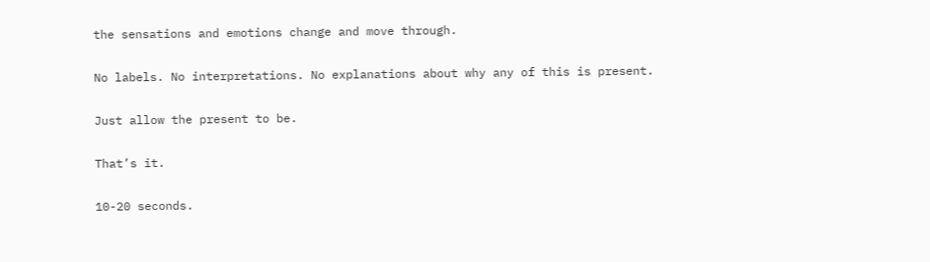the sensations and emotions change and move through.

No labels. No interpretations. No explanations about why any of this is present.

Just allow the present to be.

That’s it.

10-20 seconds.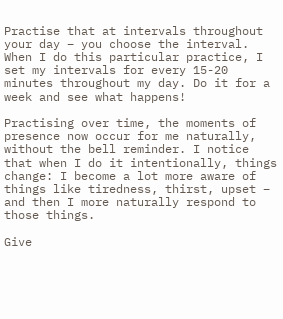Practise that at intervals throughout your day – you choose the interval. When I do this particular practice, I set my intervals for every 15-20 minutes throughout my day. Do it for a week and see what happens!

Practising over time, the moments of presence now occur for me naturally, without the bell reminder. I notice that when I do it intentionally, things change: I become a lot more aware of things like tiredness, thirst, upset – and then I more naturally respond to those things.

Give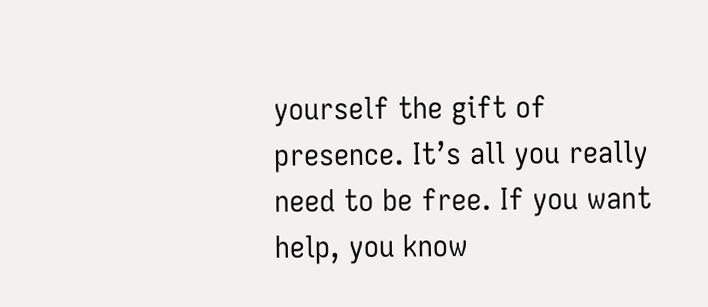yourself the gift of presence. It’s all you really need to be free. If you want help, you know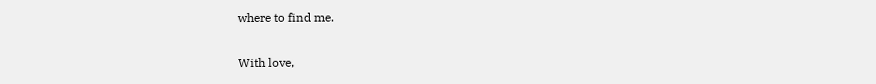where to find me.

With love,